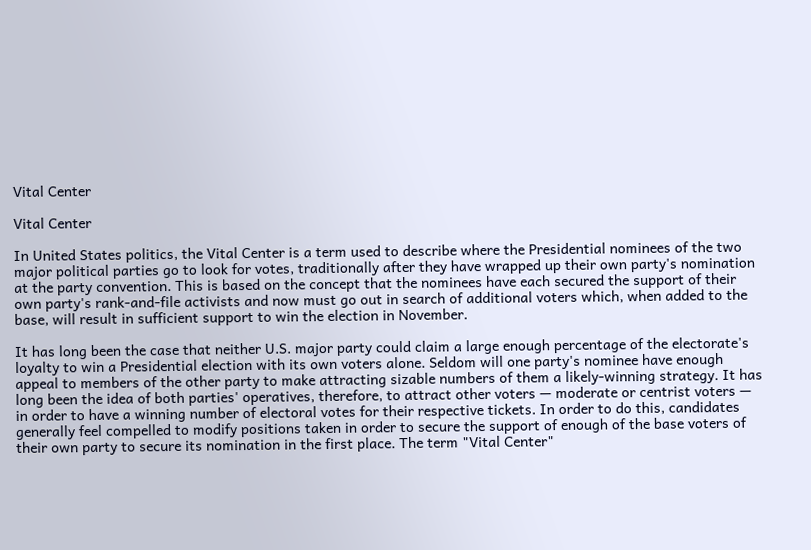Vital Center

Vital Center

In United States politics, the Vital Center is a term used to describe where the Presidential nominees of the two major political parties go to look for votes, traditionally after they have wrapped up their own party's nomination at the party convention. This is based on the concept that the nominees have each secured the support of their own party's rank-and-file activists and now must go out in search of additional voters which, when added to the base, will result in sufficient support to win the election in November.

It has long been the case that neither U.S. major party could claim a large enough percentage of the electorate's loyalty to win a Presidential election with its own voters alone. Seldom will one party's nominee have enough appeal to members of the other party to make attracting sizable numbers of them a likely-winning strategy. It has long been the idea of both parties' operatives, therefore, to attract other voters — moderate or centrist voters — in order to have a winning number of electoral votes for their respective tickets. In order to do this, candidates generally feel compelled to modify positions taken in order to secure the support of enough of the base voters of their own party to secure its nomination in the first place. The term "Vital Center"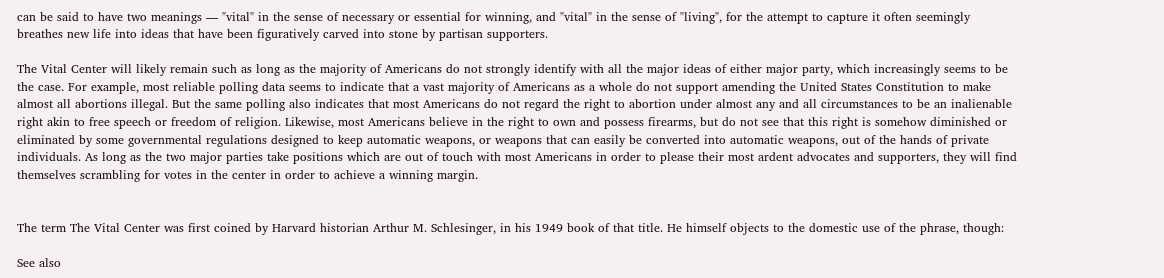can be said to have two meanings — "vital" in the sense of necessary or essential for winning, and "vital" in the sense of "living", for the attempt to capture it often seemingly breathes new life into ideas that have been figuratively carved into stone by partisan supporters.

The Vital Center will likely remain such as long as the majority of Americans do not strongly identify with all the major ideas of either major party, which increasingly seems to be the case. For example, most reliable polling data seems to indicate that a vast majority of Americans as a whole do not support amending the United States Constitution to make almost all abortions illegal. But the same polling also indicates that most Americans do not regard the right to abortion under almost any and all circumstances to be an inalienable right akin to free speech or freedom of religion. Likewise, most Americans believe in the right to own and possess firearms, but do not see that this right is somehow diminished or eliminated by some governmental regulations designed to keep automatic weapons, or weapons that can easily be converted into automatic weapons, out of the hands of private individuals. As long as the two major parties take positions which are out of touch with most Americans in order to please their most ardent advocates and supporters, they will find themselves scrambling for votes in the center in order to achieve a winning margin.


The term The Vital Center was first coined by Harvard historian Arthur M. Schlesinger, in his 1949 book of that title. He himself objects to the domestic use of the phrase, though:

See also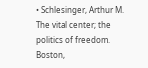• Schlesinger, Arthur M. The vital center; the politics of freedom. Boston,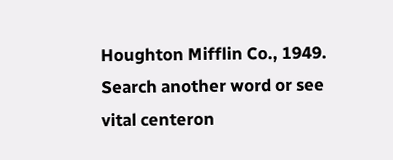Houghton Mifflin Co., 1949.
Search another word or see vital centeron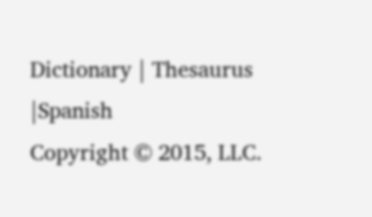Dictionary | Thesaurus |Spanish
Copyright © 2015, LLC.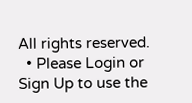All rights reserved.
  • Please Login or Sign Up to use the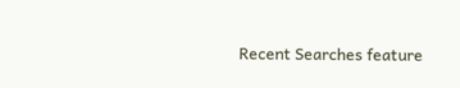Recent Searches feature